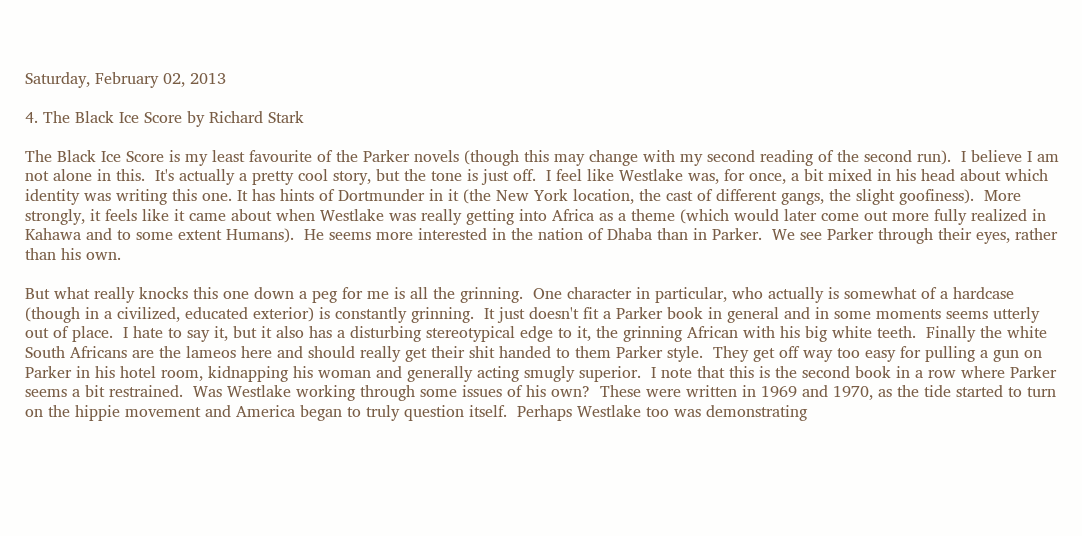Saturday, February 02, 2013

4. The Black Ice Score by Richard Stark

The Black Ice Score is my least favourite of the Parker novels (though this may change with my second reading of the second run).  I believe I am not alone in this.  It's actually a pretty cool story, but the tone is just off.  I feel like Westlake was, for once, a bit mixed in his head about which identity was writing this one. It has hints of Dortmunder in it (the New York location, the cast of different gangs, the slight goofiness).  More strongly, it feels like it came about when Westlake was really getting into Africa as a theme (which would later come out more fully realized in Kahawa and to some extent Humans).  He seems more interested in the nation of Dhaba than in Parker.  We see Parker through their eyes, rather than his own.

But what really knocks this one down a peg for me is all the grinning.  One character in particular, who actually is somewhat of a hardcase (though in a civilized, educated exterior) is constantly grinning.  It just doesn't fit a Parker book in general and in some moments seems utterly out of place.  I hate to say it, but it also has a disturbing stereotypical edge to it, the grinning African with his big white teeth.  Finally the white South Africans are the lameos here and should really get their shit handed to them Parker style.  They get off way too easy for pulling a gun on Parker in his hotel room, kidnapping his woman and generally acting smugly superior.  I note that this is the second book in a row where Parker seems a bit restrained.  Was Westlake working through some issues of his own?  These were written in 1969 and 1970, as the tide started to turn on the hippie movement and America began to truly question itself.  Perhaps Westlake too was demonstrating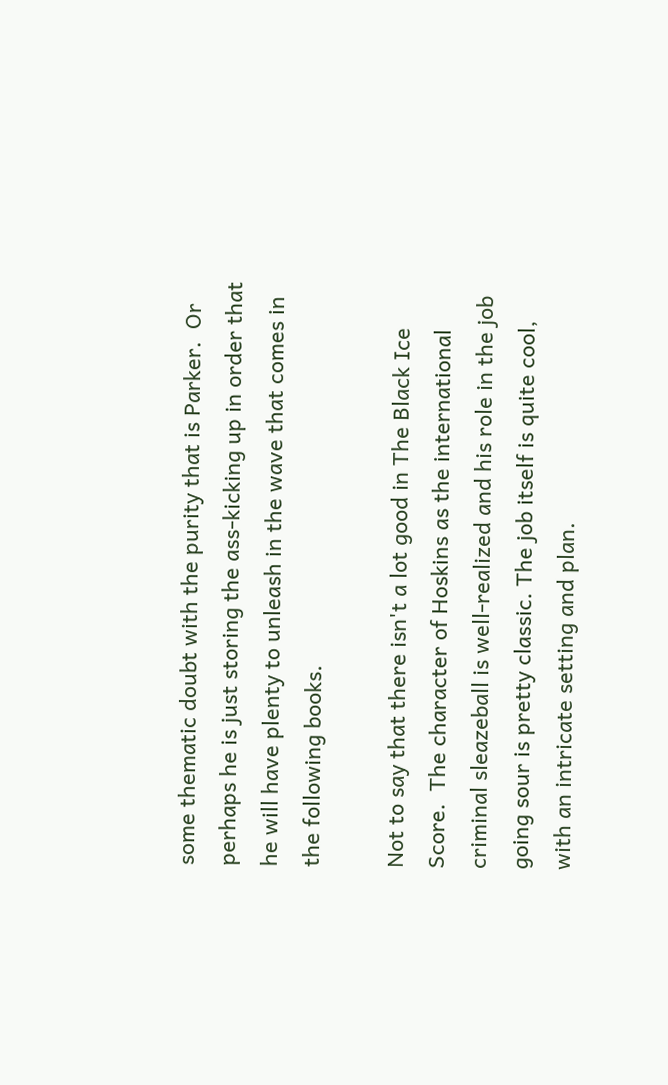some thematic doubt with the purity that is Parker.  Or perhaps he is just storing the ass-kicking up in order that he will have plenty to unleash in the wave that comes in the following books.

Not to say that there isn't a lot good in The Black Ice Score.  The character of Hoskins as the international criminal sleazeball is well-realized and his role in the job going sour is pretty classic. The job itself is quite cool, with an intricate setting and plan.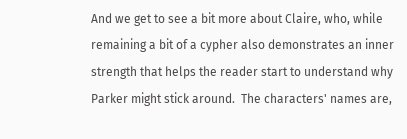And we get to see a bit more about Claire, who, while remaining a bit of a cypher also demonstrates an inner strength that helps the reader start to understand why Parker might stick around.  The characters' names are,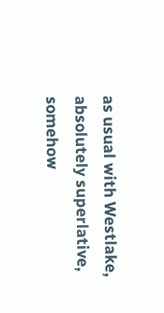as usual with Westlake, absolutely superlative, somehow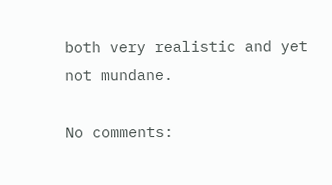both very realistic and yet not mundane.

No comments: